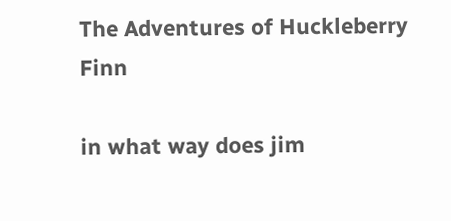The Adventures of Huckleberry Finn

in what way does jim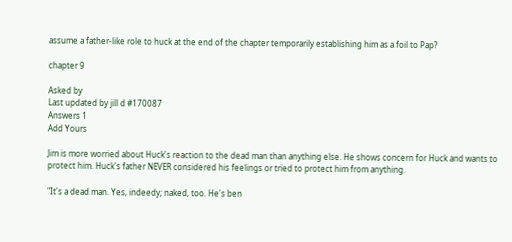assume a father-like role to huck at the end of the chapter temporarily establishing him as a foil to Pap?

chapter 9

Asked by
Last updated by jill d #170087
Answers 1
Add Yours

Jim is more worried about Huck's reaction to the dead man than anything else. He shows concern for Huck and wants to protect him. Huck's father NEVER considered his feelings or tried to protect him from anything.

"It's a dead man. Yes, indeedy; naked, too. He's ben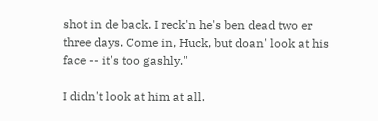shot in de back. I reck'n he's ben dead two er three days. Come in, Huck, but doan' look at his face -- it's too gashly."

I didn't look at him at all.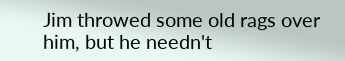Jim throwed some old rags over him, but he needn't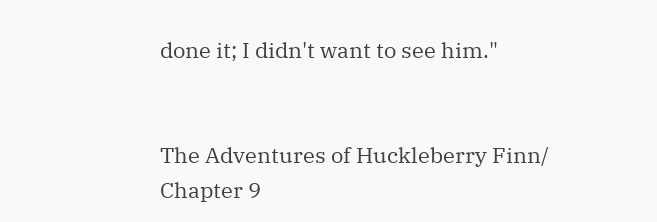done it; I didn't want to see him."


The Adventures of Huckleberry Finn/ Chapter 9